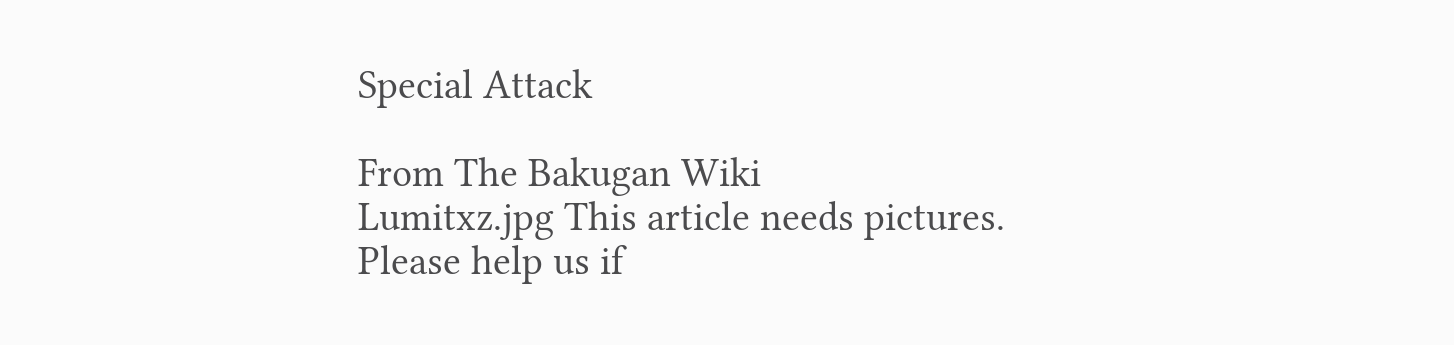Special Attack

From The Bakugan Wiki
Lumitxz.jpg This article needs pictures.
Please help us if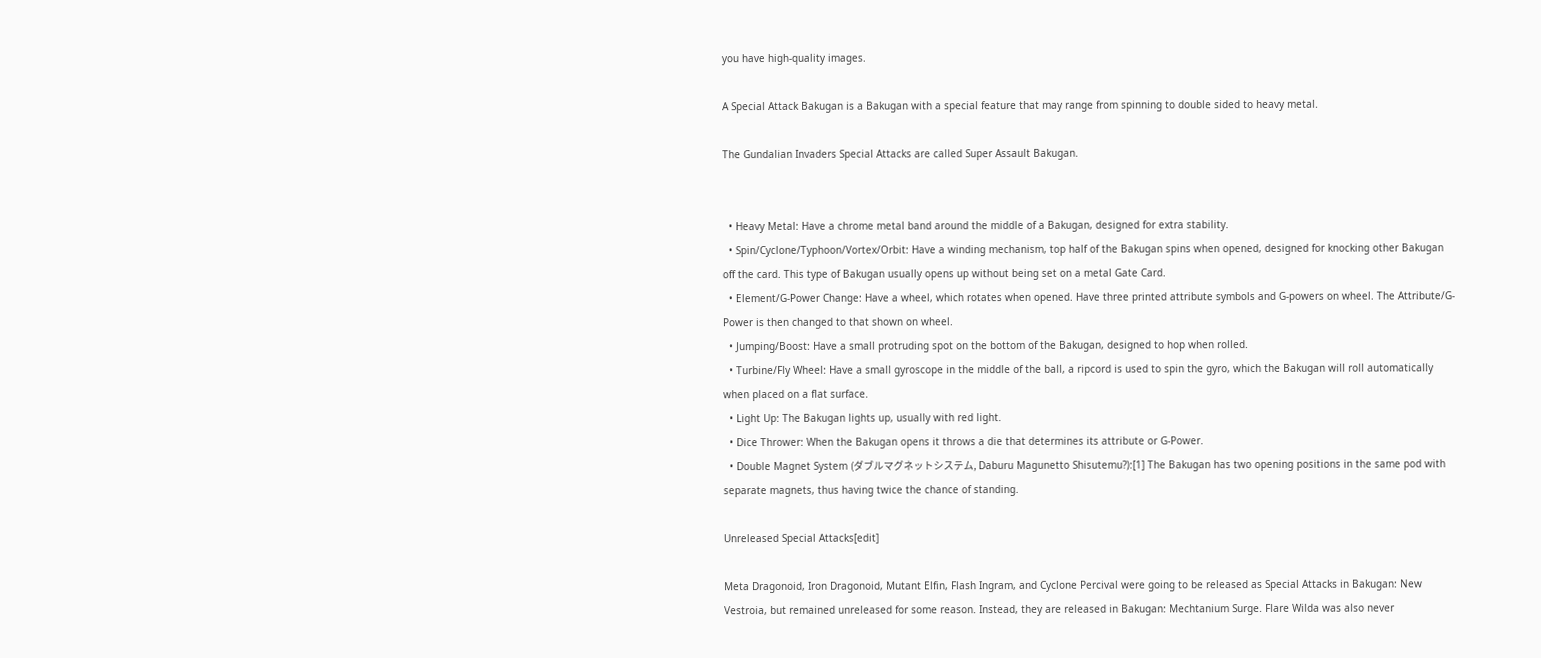you have high-quality images.

A Special Attack Bakugan is a Bakugan with a special feature that may range from spinning to double sided to heavy metal.

The Gundalian Invaders Special Attacks are called Super Assault Bakugan.


  • Heavy Metal: Have a chrome metal band around the middle of a Bakugan, designed for extra stability.
  • Spin/Cyclone/Typhoon/Vortex/Orbit: Have a winding mechanism, top half of the Bakugan spins when opened, designed for knocking other Bakugan off the card. This type of Bakugan usually opens up without being set on a metal Gate Card.
  • Element/G-Power Change: Have a wheel, which rotates when opened. Have three printed attribute symbols and G-powers on wheel. The Attribute/G-Power is then changed to that shown on wheel.
  • Jumping/Boost: Have a small protruding spot on the bottom of the Bakugan, designed to hop when rolled.
  • Turbine/Fly Wheel: Have a small gyroscope in the middle of the ball, a ripcord is used to spin the gyro, which the Bakugan will roll automatically when placed on a flat surface.
  • Light Up: The Bakugan lights up, usually with red light.
  • Dice Thrower: When the Bakugan opens it throws a die that determines its attribute or G-Power.
  • Double Magnet System (ダブルマグネットシステム, Daburu Magunetto Shisutemu?):[1] The Bakugan has two opening positions in the same pod with separate magnets, thus having twice the chance of standing.

Unreleased Special Attacks[edit]

Meta Dragonoid, Iron Dragonoid, Mutant Elfin, Flash Ingram, and Cyclone Percival were going to be released as Special Attacks in Bakugan: New Vestroia, but remained unreleased for some reason. Instead, they are released in Bakugan: Mechtanium Surge. Flare Wilda was also never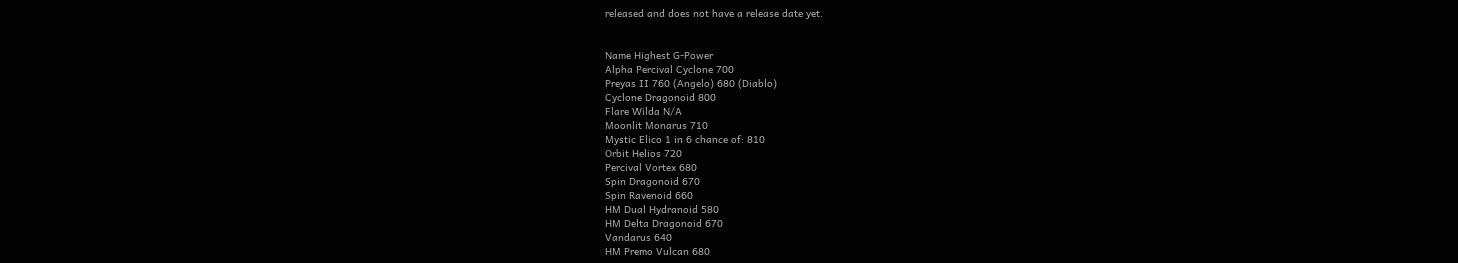released and does not have a release date yet.


Name Highest G-Power
Alpha Percival Cyclone 700
Preyas II 760 (Angelo) 680 (Diablo)
Cyclone Dragonoid 800
Flare Wilda N/A
Moonlit Monarus 710
Mystic Elico 1 in 6 chance of: 810
Orbit Helios 720
Percival Vortex 680
Spin Dragonoid 670
Spin Ravenoid 660
HM Dual Hydranoid 580
HM Delta Dragonoid 670
Vandarus 640
HM Premo Vulcan 680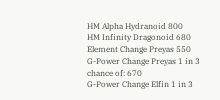HM Alpha Hydranoid 800
HM Infinity Dragonoid 680
Element Change Preyas 550
G-Power Change Preyas 1 in 3 chance of: 670
G-Power Change Elfin 1 in 3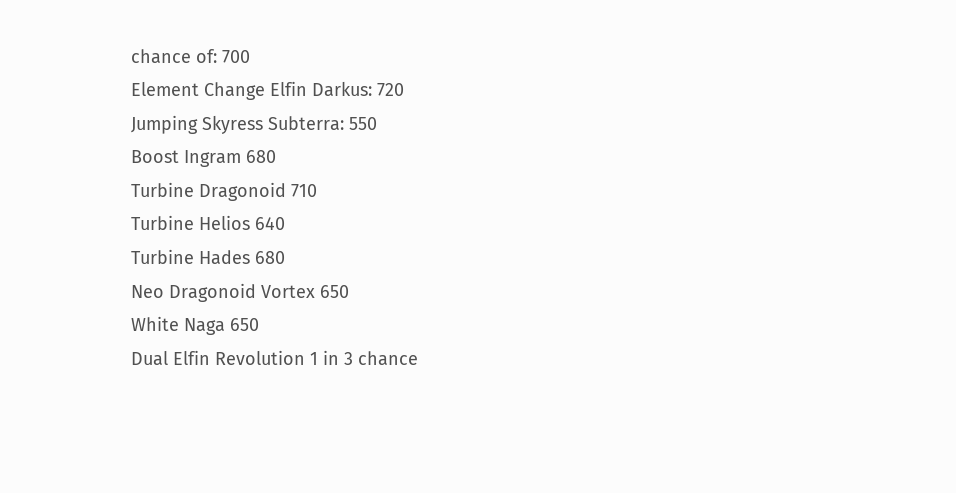chance of: 700
Element Change Elfin Darkus: 720
Jumping Skyress Subterra: 550
Boost Ingram 680
Turbine Dragonoid 710
Turbine Helios 640
Turbine Hades 680
Neo Dragonoid Vortex 650
White Naga 650
Dual Elfin Revolution 1 in 3 chance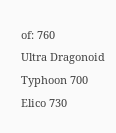of: 760
Ultra Dragonoid Typhoon 700
Elico 730